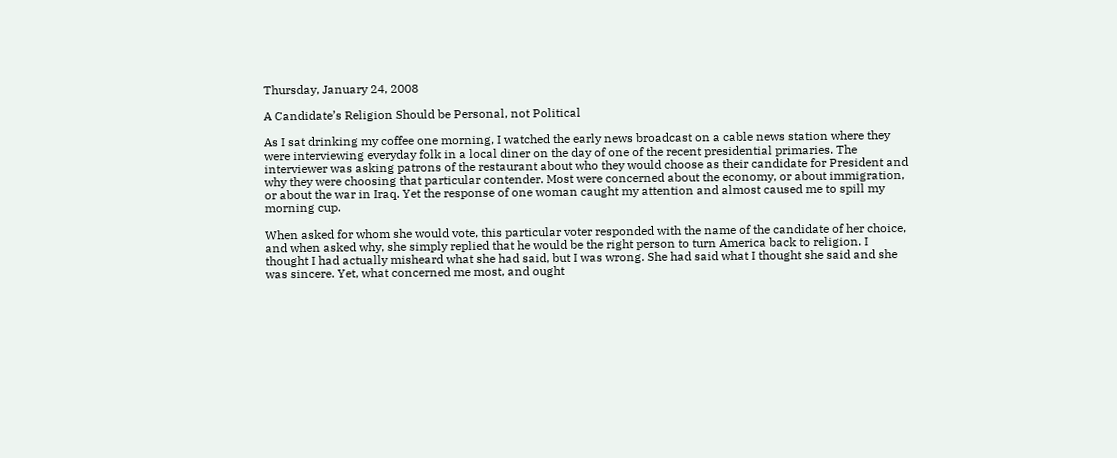Thursday, January 24, 2008

A Candidate’s Religion Should be Personal, not Political

As I sat drinking my coffee one morning, I watched the early news broadcast on a cable news station where they were interviewing everyday folk in a local diner on the day of one of the recent presidential primaries. The interviewer was asking patrons of the restaurant about who they would choose as their candidate for President and why they were choosing that particular contender. Most were concerned about the economy, or about immigration, or about the war in Iraq. Yet the response of one woman caught my attention and almost caused me to spill my morning cup.

When asked for whom she would vote, this particular voter responded with the name of the candidate of her choice, and when asked why, she simply replied that he would be the right person to turn America back to religion. I thought I had actually misheard what she had said, but I was wrong. She had said what I thought she said and she was sincere. Yet, what concerned me most, and ought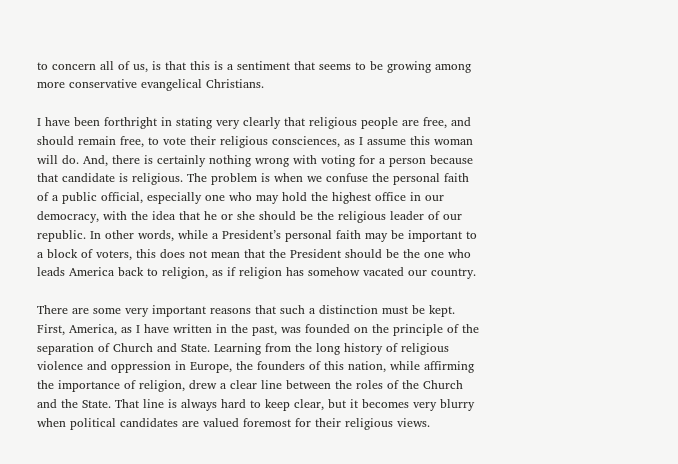to concern all of us, is that this is a sentiment that seems to be growing among more conservative evangelical Christians.

I have been forthright in stating very clearly that religious people are free, and should remain free, to vote their religious consciences, as I assume this woman will do. And, there is certainly nothing wrong with voting for a person because that candidate is religious. The problem is when we confuse the personal faith of a public official, especially one who may hold the highest office in our democracy, with the idea that he or she should be the religious leader of our republic. In other words, while a President’s personal faith may be important to a block of voters, this does not mean that the President should be the one who leads America back to religion, as if religion has somehow vacated our country.

There are some very important reasons that such a distinction must be kept. First, America, as I have written in the past, was founded on the principle of the separation of Church and State. Learning from the long history of religious violence and oppression in Europe, the founders of this nation, while affirming the importance of religion, drew a clear line between the roles of the Church and the State. That line is always hard to keep clear, but it becomes very blurry when political candidates are valued foremost for their religious views.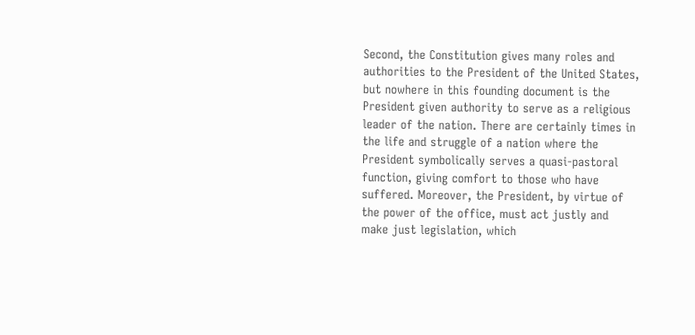Second, the Constitution gives many roles and authorities to the President of the United States, but nowhere in this founding document is the President given authority to serve as a religious leader of the nation. There are certainly times in the life and struggle of a nation where the President symbolically serves a quasi-pastoral function, giving comfort to those who have suffered. Moreover, the President, by virtue of the power of the office, must act justly and make just legislation, which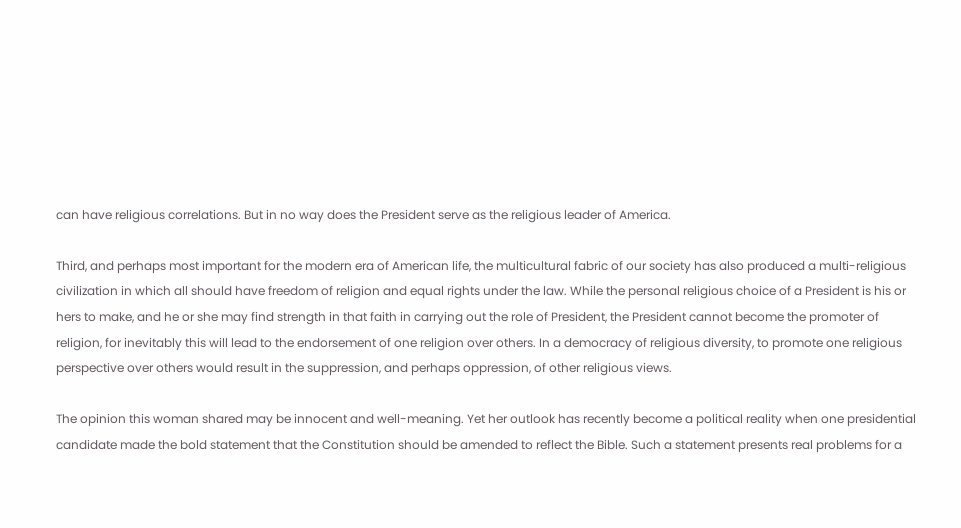can have religious correlations. But in no way does the President serve as the religious leader of America.

Third, and perhaps most important for the modern era of American life, the multicultural fabric of our society has also produced a multi-religious civilization in which all should have freedom of religion and equal rights under the law. While the personal religious choice of a President is his or hers to make, and he or she may find strength in that faith in carrying out the role of President, the President cannot become the promoter of religion, for inevitably this will lead to the endorsement of one religion over others. In a democracy of religious diversity, to promote one religious perspective over others would result in the suppression, and perhaps oppression, of other religious views.

The opinion this woman shared may be innocent and well-meaning. Yet her outlook has recently become a political reality when one presidential candidate made the bold statement that the Constitution should be amended to reflect the Bible. Such a statement presents real problems for a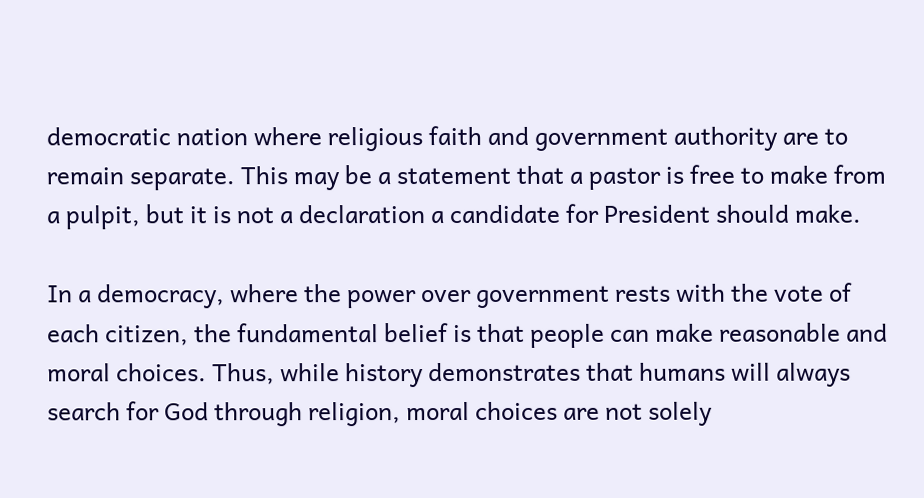democratic nation where religious faith and government authority are to remain separate. This may be a statement that a pastor is free to make from a pulpit, but it is not a declaration a candidate for President should make.

In a democracy, where the power over government rests with the vote of each citizen, the fundamental belief is that people can make reasonable and moral choices. Thus, while history demonstrates that humans will always search for God through religion, moral choices are not solely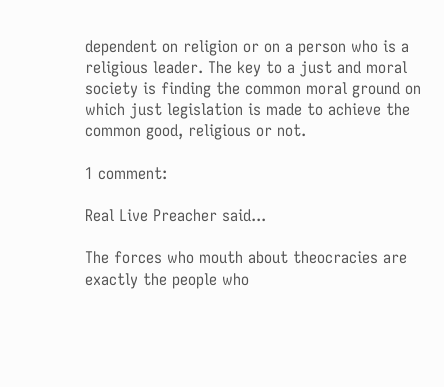dependent on religion or on a person who is a religious leader. The key to a just and moral society is finding the common moral ground on which just legislation is made to achieve the common good, religious or not.

1 comment:

Real Live Preacher said...

The forces who mouth about theocracies are exactly the people who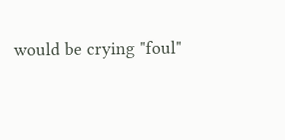would be crying "foul"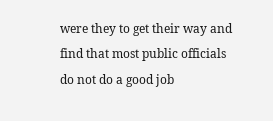were they to get their way and find that most public officials do not do a good job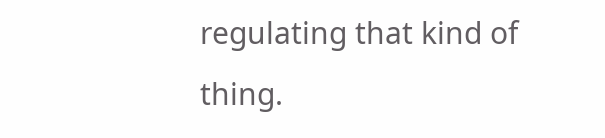regulating that kind of thing.